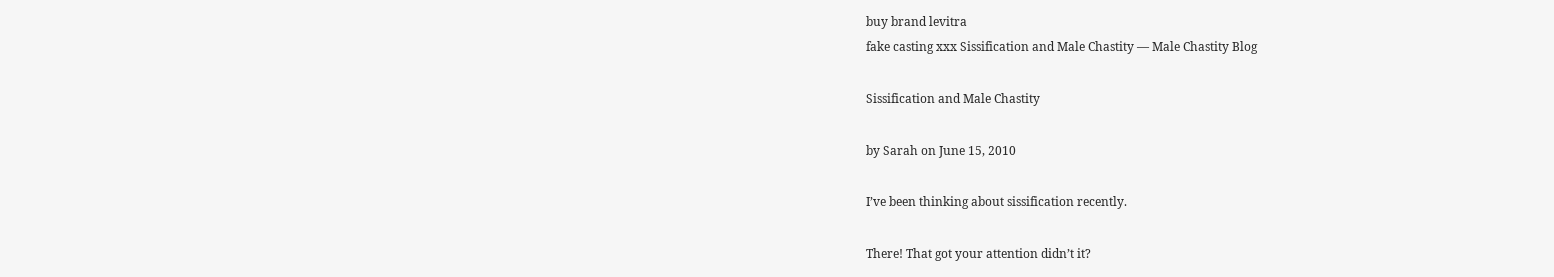buy brand levitra
fake casting xxx Sissification and Male Chastity — Male Chastity Blog

Sissification and Male Chastity

by Sarah on June 15, 2010

I’ve been thinking about sissification recently.

There! That got your attention didn’t it?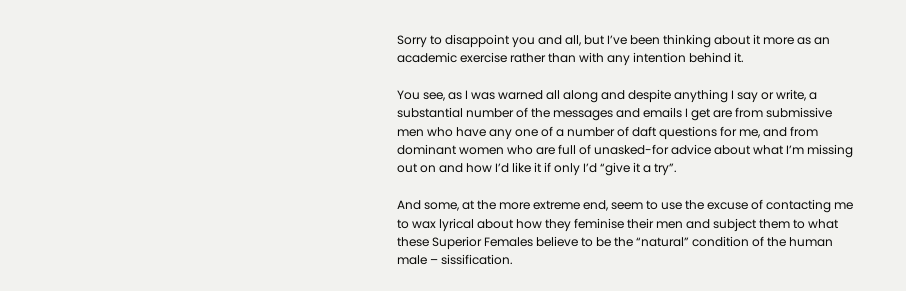Sorry to disappoint you and all, but I’ve been thinking about it more as an academic exercise rather than with any intention behind it.

You see, as I was warned all along and despite anything I say or write, a substantial number of the messages and emails I get are from submissive men who have any one of a number of daft questions for me, and from dominant women who are full of unasked-for advice about what I’m missing out on and how I’d like it if only I’d “give it a try”.

And some, at the more extreme end, seem to use the excuse of contacting me to wax lyrical about how they feminise their men and subject them to what these Superior Females believe to be the “natural” condition of the human male – sissification.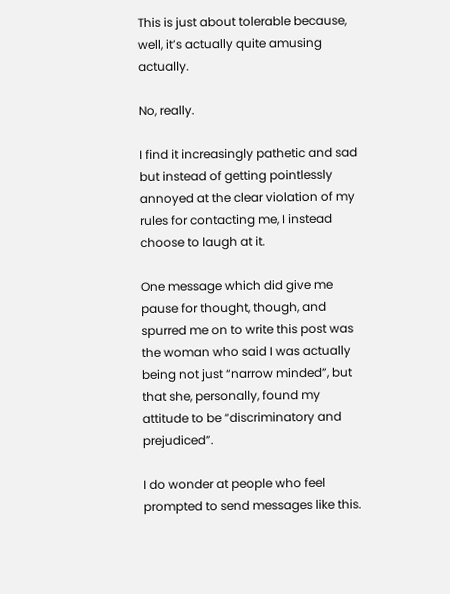This is just about tolerable because, well, it’s actually quite amusing actually.

No, really.

I find it increasingly pathetic and sad but instead of getting pointlessly annoyed at the clear violation of my rules for contacting me, I instead choose to laugh at it.

One message which did give me pause for thought, though, and spurred me on to write this post was the woman who said I was actually being not just “narrow minded”, but that she, personally, found my attitude to be “discriminatory and prejudiced”.

I do wonder at people who feel prompted to send messages like this.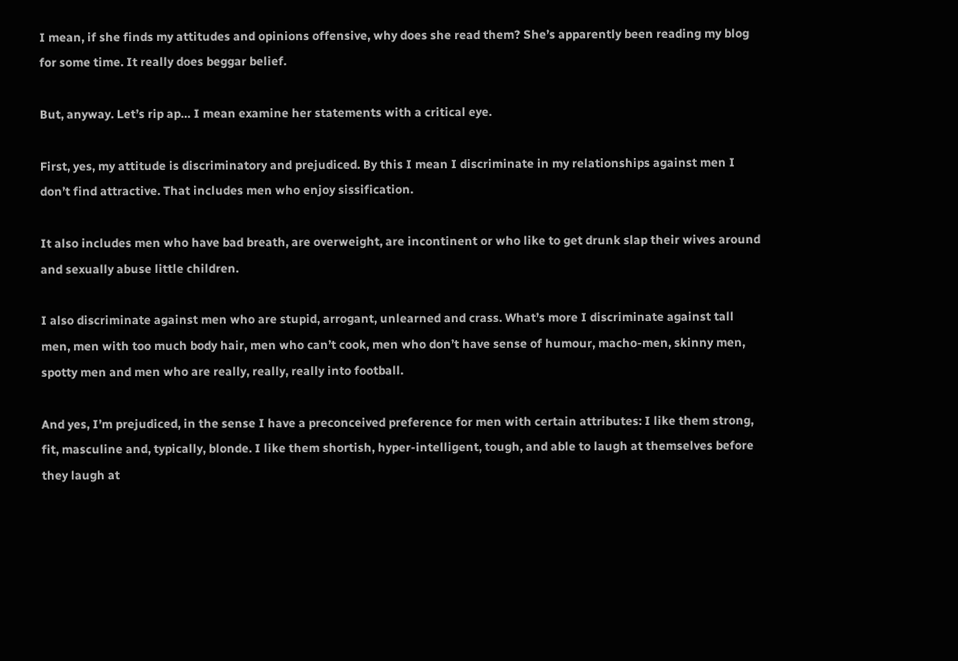I mean, if she finds my attitudes and opinions offensive, why does she read them? She’s apparently been reading my blog for some time. It really does beggar belief.

But, anyway. Let’s rip ap… I mean examine her statements with a critical eye.

First, yes, my attitude is discriminatory and prejudiced. By this I mean I discriminate in my relationships against men I don’t find attractive. That includes men who enjoy sissification.

It also includes men who have bad breath, are overweight, are incontinent or who like to get drunk slap their wives around and sexually abuse little children.

I also discriminate against men who are stupid, arrogant, unlearned and crass. What’s more I discriminate against tall men, men with too much body hair, men who can’t cook, men who don’t have sense of humour, macho-men, skinny men, spotty men and men who are really, really, really into football.

And yes, I’m prejudiced, in the sense I have a preconceived preference for men with certain attributes: I like them strong, fit, masculine and, typically, blonde. I like them shortish, hyper-intelligent, tough, and able to laugh at themselves before they laugh at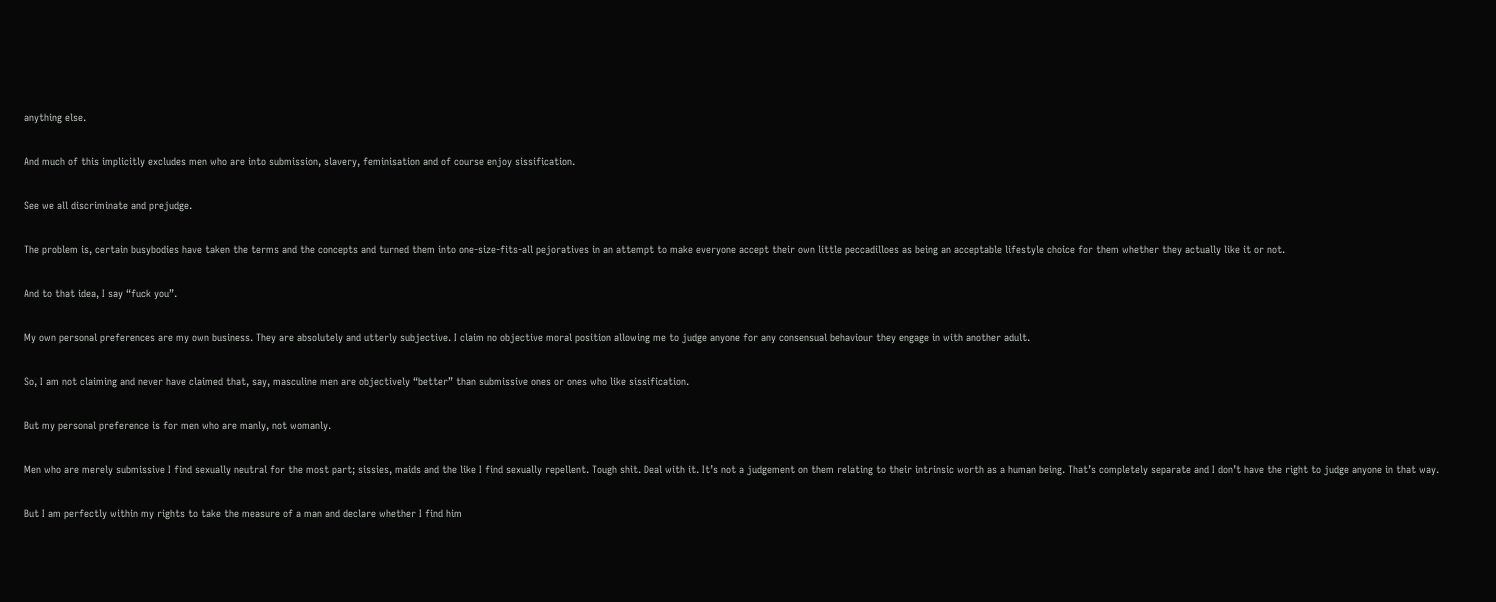anything else.

And much of this implicitly excludes men who are into submission, slavery, feminisation and of course enjoy sissification.

See we all discriminate and prejudge.

The problem is, certain busybodies have taken the terms and the concepts and turned them into one-size-fits-all pejoratives in an attempt to make everyone accept their own little peccadilloes as being an acceptable lifestyle choice for them whether they actually like it or not.

And to that idea, I say “fuck you”.

My own personal preferences are my own business. They are absolutely and utterly subjective. I claim no objective moral position allowing me to judge anyone for any consensual behaviour they engage in with another adult.

So, I am not claiming and never have claimed that, say, masculine men are objectively “better” than submissive ones or ones who like sissification.

But my personal preference is for men who are manly, not womanly.

Men who are merely submissive I find sexually neutral for the most part; sissies, maids and the like I find sexually repellent. Tough shit. Deal with it. It’s not a judgement on them relating to their intrinsic worth as a human being. That’s completely separate and I don’t have the right to judge anyone in that way.

But I am perfectly within my rights to take the measure of a man and declare whether I find him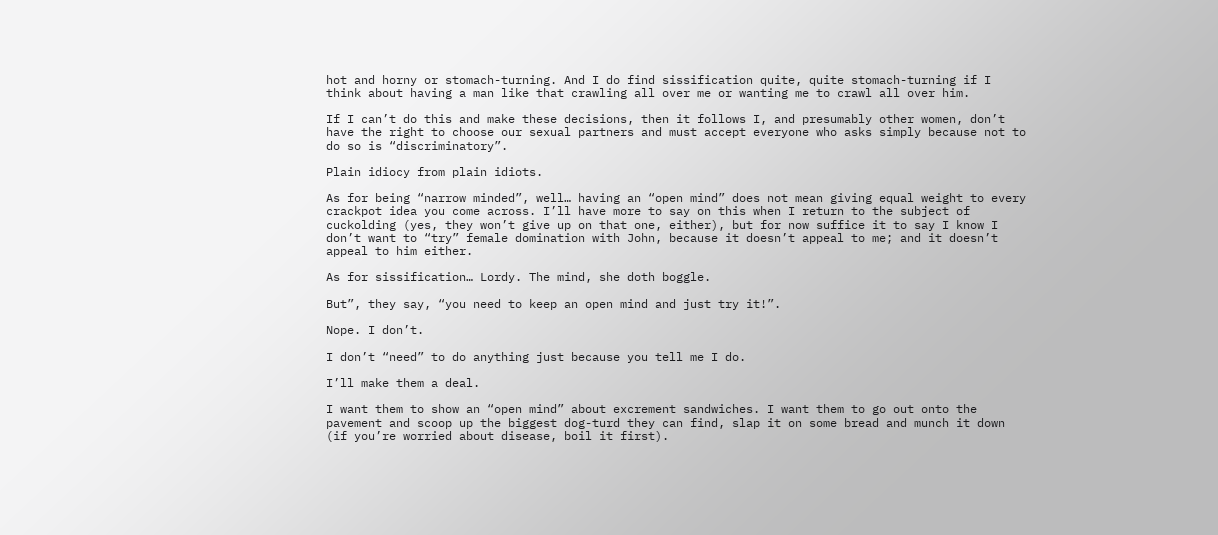hot and horny or stomach-turning. And I do find sissification quite, quite stomach-turning if I think about having a man like that crawling all over me or wanting me to crawl all over him.

If I can’t do this and make these decisions, then it follows I, and presumably other women, don’t have the right to choose our sexual partners and must accept everyone who asks simply because not to do so is “discriminatory”.

Plain idiocy from plain idiots.

As for being “narrow minded”, well… having an “open mind” does not mean giving equal weight to every crackpot idea you come across. I’ll have more to say on this when I return to the subject of cuckolding (yes, they won’t give up on that one, either), but for now suffice it to say I know I don’t want to “try” female domination with John, because it doesn’t appeal to me; and it doesn’t appeal to him either.

As for sissification… Lordy. The mind, she doth boggle.

But”, they say, “you need to keep an open mind and just try it!”.

Nope. I don’t.

I don’t “need” to do anything just because you tell me I do.

I’ll make them a deal.

I want them to show an “open mind” about excrement sandwiches. I want them to go out onto the pavement and scoop up the biggest dog-turd they can find, slap it on some bread and munch it down (if you’re worried about disease, boil it first).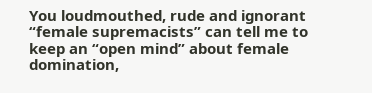You loudmouthed, rude and ignorant “female supremacists” can tell me to keep an “open mind” about female domination,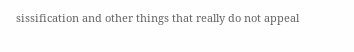sissification and other things that really do not appeal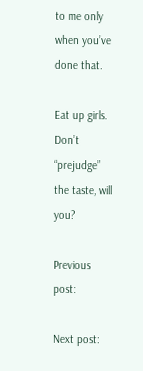to me only when you’ve done that.

Eat up girls. Don’t “prejudge” the taste, will you?

Previous post:

Next post: